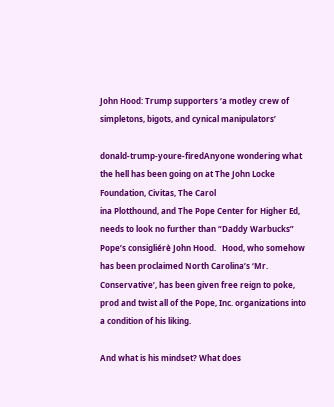John Hood: Trump supporters ‘a motley crew of simpletons, bigots, and cynical manipulators’

donald-trump-youre-firedAnyone wondering what the hell has been going on at The John Locke Foundation, Civitas, The Carol
ina Plotthound, and The Pope Center for Higher Ed, needs to look no further than “Daddy Warbucks” Pope’s consigliérè John Hood.   Hood, who somehow has been proclaimed North Carolina’s ‘Mr. Conservative’, has been given free reign to poke, prod and twist all of the Pope, Inc. organizations into a condition of his liking.

And what is his mindset? What does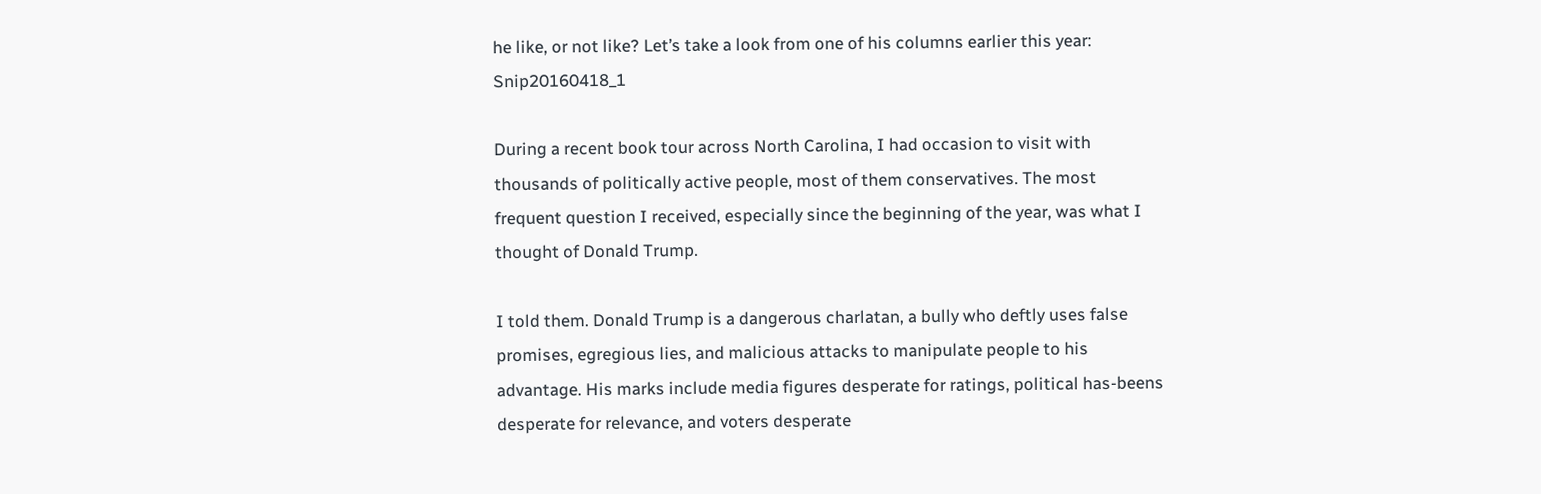he like, or not like? Let’s take a look from one of his columns earlier this year: Snip20160418_1

During a recent book tour across North Carolina, I had occasion to visit with thousands of politically active people, most of them conservatives. The most frequent question I received, especially since the beginning of the year, was what I thought of Donald Trump.

I told them. Donald Trump is a dangerous charlatan, a bully who deftly uses false promises, egregious lies, and malicious attacks to manipulate people to his advantage. His marks include media figures desperate for ratings, political has-beens desperate for relevance, and voters desperate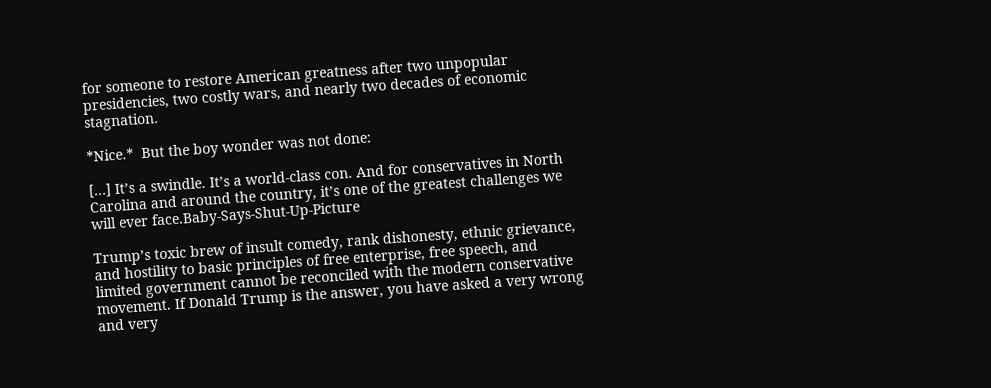for someone to restore American greatness after two unpopular presidencies, two costly wars, and nearly two decades of economic stagnation.

*Nice.*  But the boy wonder was not done:

[…] It’s a swindle. It’s a world-class con. And for conservatives in North Carolina and around the country, it’s one of the greatest challenges we will ever face.Baby-Says-Shut-Up-Picture

Trump’s toxic brew of insult comedy, rank dishonesty, ethnic grievance, and hostility to basic principles of free enterprise, free speech, and limited government cannot be reconciled with the modern conservative movement. If Donald Trump is the answer, you have asked a very wrong and very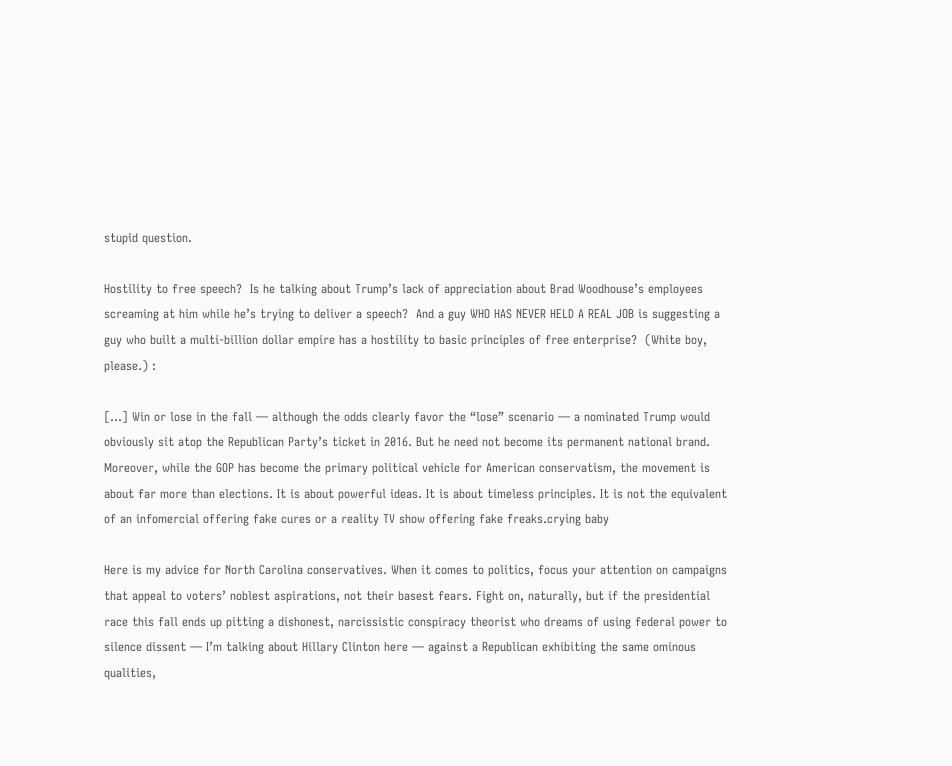stupid question.

Hostility to free speech?  Is he talking about Trump’s lack of appreciation about Brad Woodhouse’s employees screaming at him while he’s trying to deliver a speech?  And a guy WHO HAS NEVER HELD A REAL JOB is suggesting a guy who built a multi-billion dollar empire has a hostility to basic principles of free enterprise?  (White boy, please.) :

[…] Win or lose in the fall — although the odds clearly favor the “lose” scenario — a nominated Trump would obviously sit atop the Republican Party’s ticket in 2016. But he need not become its permanent national brand. Moreover, while the GOP has become the primary political vehicle for American conservatism, the movement is about far more than elections. It is about powerful ideas. It is about timeless principles. It is not the equivalent of an infomercial offering fake cures or a reality TV show offering fake freaks.crying baby

Here is my advice for North Carolina conservatives. When it comes to politics, focus your attention on campaigns that appeal to voters’ noblest aspirations, not their basest fears. Fight on, naturally, but if the presidential race this fall ends up pitting a dishonest, narcissistic conspiracy theorist who dreams of using federal power to silence dissent — I’m talking about Hillary Clinton here — against a Republican exhibiting the same ominous qualities,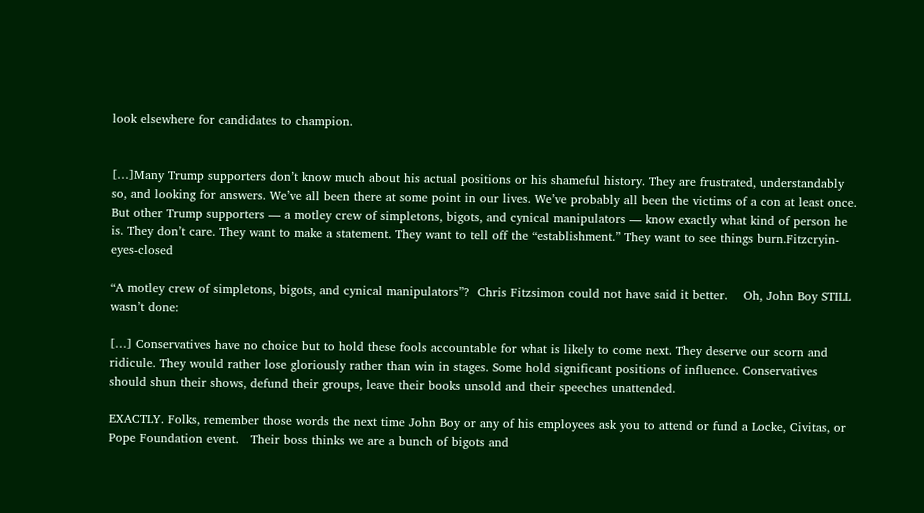look elsewhere for candidates to champion.


[…]Many Trump supporters don’t know much about his actual positions or his shameful history. They are frustrated, understandably so, and looking for answers. We’ve all been there at some point in our lives. We’ve probably all been the victims of a con at least once. But other Trump supporters — a motley crew of simpletons, bigots, and cynical manipulators — know exactly what kind of person he is. They don’t care. They want to make a statement. They want to tell off the “establishment.” They want to see things burn.Fitzcryin-eyes-closed

“A motley crew of simpletons, bigots, and cynical manipulators”?  Chris Fitzsimon could not have said it better.    Oh, John Boy STILL wasn’t done:

[…] Conservatives have no choice but to hold these fools accountable for what is likely to come next. They deserve our scorn and ridicule. They would rather lose gloriously rather than win in stages. Some hold significant positions of influence. Conservatives should shun their shows, defund their groups, leave their books unsold and their speeches unattended.

EXACTLY. Folks, remember those words the next time John Boy or any of his employees ask you to attend or fund a Locke, Civitas, or Pope Foundation event.   Their boss thinks we are a bunch of bigots and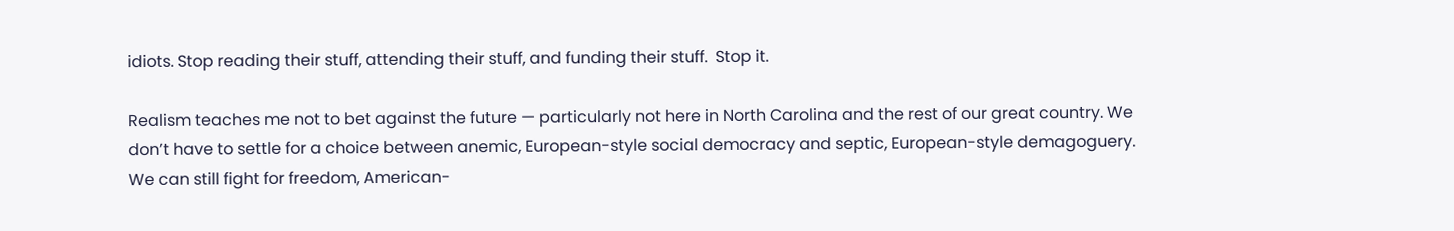idiots. Stop reading their stuff, attending their stuff, and funding their stuff.  Stop it.

Realism teaches me not to bet against the future — particularly not here in North Carolina and the rest of our great country. We don’t have to settle for a choice between anemic, European-style social democracy and septic, European-style demagoguery. We can still fight for freedom, American-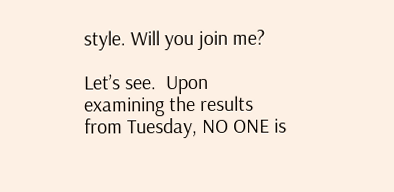style. Will you join me?

Let’s see.  Upon examining the results from Tuesday, NO ONE is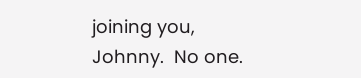joining you, Johnny.  No one.